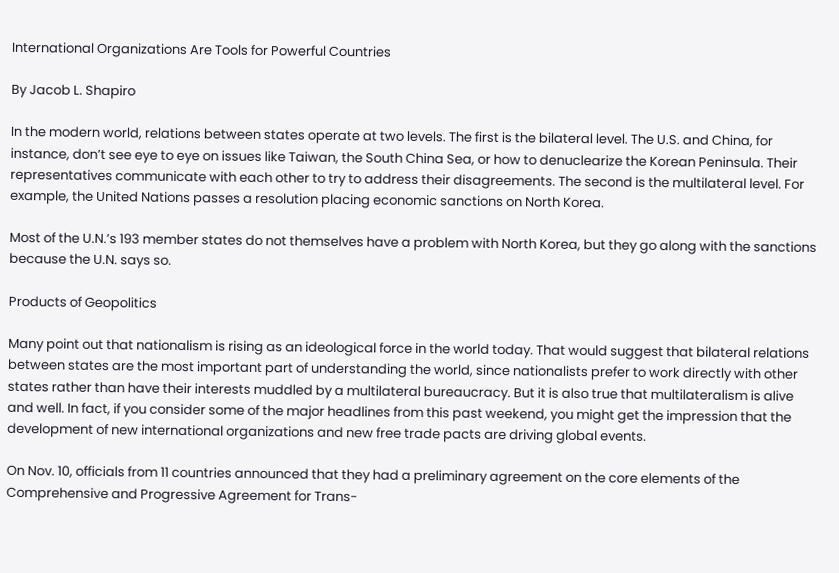International Organizations Are Tools for Powerful Countries

By Jacob L. Shapiro

In the modern world, relations between states operate at two levels. The first is the bilateral level. The U.S. and China, for instance, don’t see eye to eye on issues like Taiwan, the South China Sea, or how to denuclearize the Korean Peninsula. Their representatives communicate with each other to try to address their disagreements. The second is the multilateral level. For example, the United Nations passes a resolution placing economic sanctions on North Korea.

Most of the U.N.’s 193 member states do not themselves have a problem with North Korea, but they go along with the sanctions because the U.N. says so.

Products of Geopolitics

Many point out that nationalism is rising as an ideological force in the world today. That would suggest that bilateral relations between states are the most important part of understanding the world, since nationalists prefer to work directly with other states rather than have their interests muddled by a multilateral bureaucracy. But it is also true that multilateralism is alive and well. In fact, if you consider some of the major headlines from this past weekend, you might get the impression that the development of new international organizations and new free trade pacts are driving global events.

On Nov. 10, officials from 11 countries announced that they had a preliminary agreement on the core elements of the Comprehensive and Progressive Agreement for Trans-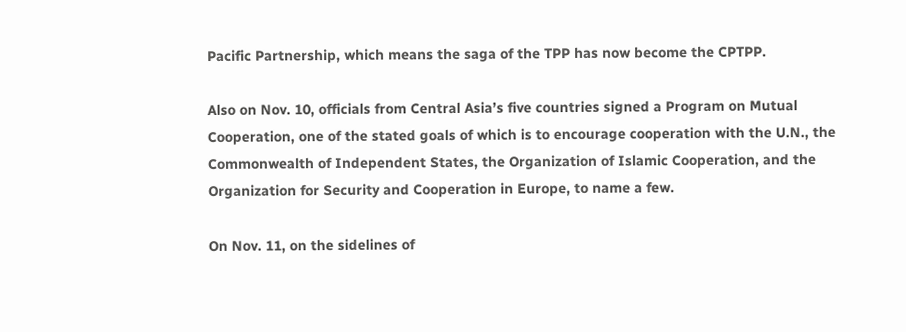Pacific Partnership, which means the saga of the TPP has now become the CPTPP.

Also on Nov. 10, officials from Central Asia’s five countries signed a Program on Mutual Cooperation, one of the stated goals of which is to encourage cooperation with the U.N., the Commonwealth of Independent States, the Organization of Islamic Cooperation, and the Organization for Security and Cooperation in Europe, to name a few.

On Nov. 11, on the sidelines of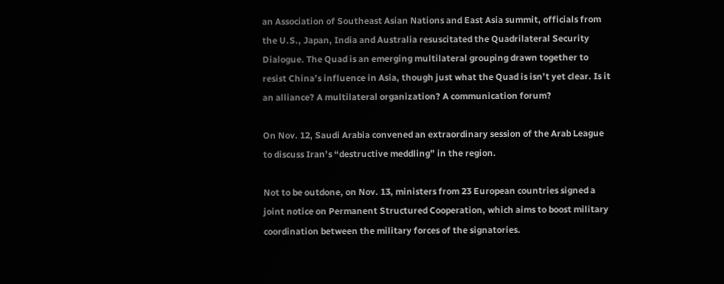an Association of Southeast Asian Nations and East Asia summit, officials from the U.S., Japan, India and Australia resuscitated the Quadrilateral Security Dialogue. The Quad is an emerging multilateral grouping drawn together to resist China’s influence in Asia, though just what the Quad is isn’t yet clear. Is it an alliance? A multilateral organization? A communication forum?

On Nov. 12, Saudi Arabia convened an extraordinary session of the Arab League to discuss Iran’s “destructive meddling” in the region.

Not to be outdone, on Nov. 13, ministers from 23 European countries signed a joint notice on Permanent Structured Cooperation, which aims to boost military coordination between the military forces of the signatories.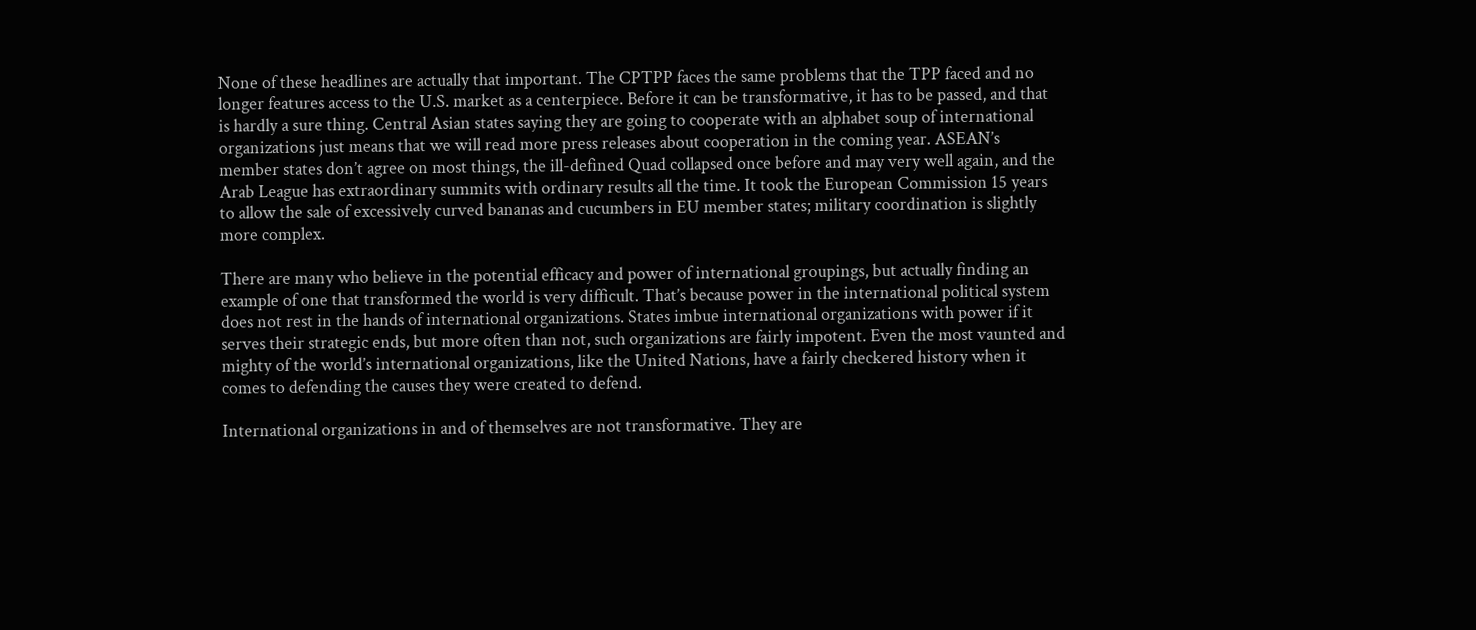None of these headlines are actually that important. The CPTPP faces the same problems that the TPP faced and no longer features access to the U.S. market as a centerpiece. Before it can be transformative, it has to be passed, and that is hardly a sure thing. Central Asian states saying they are going to cooperate with an alphabet soup of international organizations just means that we will read more press releases about cooperation in the coming year. ASEAN’s member states don’t agree on most things, the ill-defined Quad collapsed once before and may very well again, and the Arab League has extraordinary summits with ordinary results all the time. It took the European Commission 15 years to allow the sale of excessively curved bananas and cucumbers in EU member states; military coordination is slightly more complex.

There are many who believe in the potential efficacy and power of international groupings, but actually finding an example of one that transformed the world is very difficult. That’s because power in the international political system does not rest in the hands of international organizations. States imbue international organizations with power if it serves their strategic ends, but more often than not, such organizations are fairly impotent. Even the most vaunted and mighty of the world’s international organizations, like the United Nations, have a fairly checkered history when it comes to defending the causes they were created to defend.

International organizations in and of themselves are not transformative. They are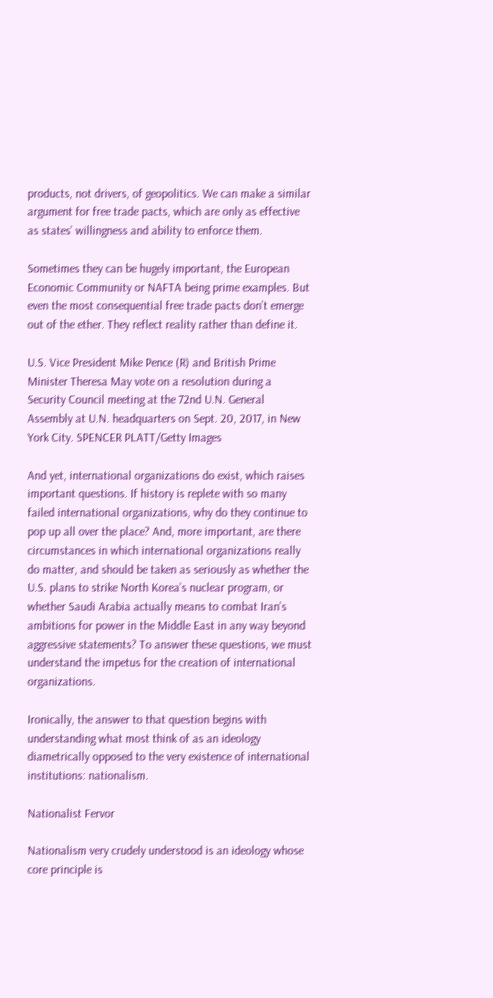products, not drivers, of geopolitics. We can make a similar argument for free trade pacts, which are only as effective as states’ willingness and ability to enforce them.

Sometimes they can be hugely important, the European Economic Community or NAFTA being prime examples. But even the most consequential free trade pacts don’t emerge out of the ether. They reflect reality rather than define it.

U.S. Vice President Mike Pence (R) and British Prime Minister Theresa May vote on a resolution during a Security Council meeting at the 72nd U.N. General Assembly at U.N. headquarters on Sept. 20, 2017, in New York City. SPENCER PLATT/Getty Images

And yet, international organizations do exist, which raises important questions. If history is replete with so many failed international organizations, why do they continue to pop up all over the place? And, more important, are there circumstances in which international organizations really do matter, and should be taken as seriously as whether the U.S. plans to strike North Korea’s nuclear program, or whether Saudi Arabia actually means to combat Iran’s ambitions for power in the Middle East in any way beyond aggressive statements? To answer these questions, we must understand the impetus for the creation of international organizations.

Ironically, the answer to that question begins with understanding what most think of as an ideology diametrically opposed to the very existence of international institutions: nationalism.

Nationalist Fervor

Nationalism very crudely understood is an ideology whose core principle is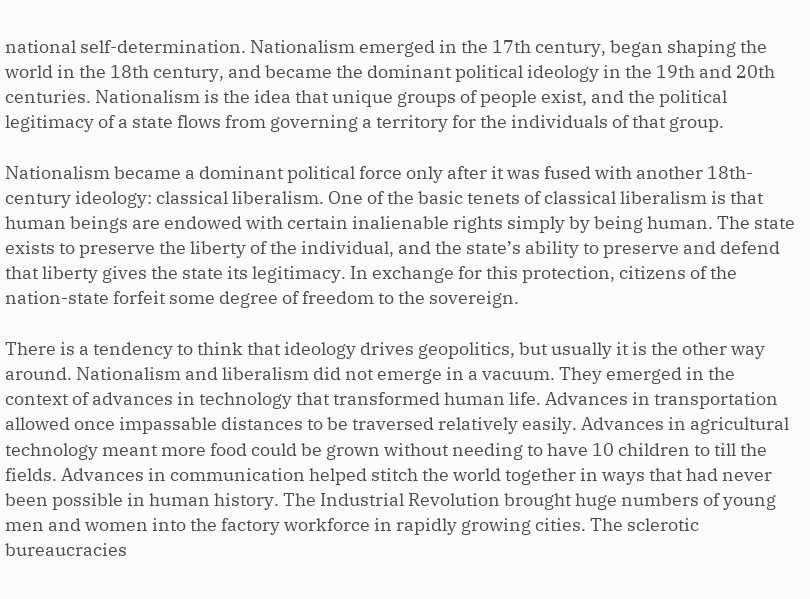national self-determination. Nationalism emerged in the 17th century, began shaping the world in the 18th century, and became the dominant political ideology in the 19th and 20th centuries. Nationalism is the idea that unique groups of people exist, and the political legitimacy of a state flows from governing a territory for the individuals of that group.

Nationalism became a dominant political force only after it was fused with another 18th-century ideology: classical liberalism. One of the basic tenets of classical liberalism is that human beings are endowed with certain inalienable rights simply by being human. The state exists to preserve the liberty of the individual, and the state’s ability to preserve and defend that liberty gives the state its legitimacy. In exchange for this protection, citizens of the nation-state forfeit some degree of freedom to the sovereign.

There is a tendency to think that ideology drives geopolitics, but usually it is the other way around. Nationalism and liberalism did not emerge in a vacuum. They emerged in the context of advances in technology that transformed human life. Advances in transportation allowed once impassable distances to be traversed relatively easily. Advances in agricultural technology meant more food could be grown without needing to have 10 children to till the fields. Advances in communication helped stitch the world together in ways that had never been possible in human history. The Industrial Revolution brought huge numbers of young men and women into the factory workforce in rapidly growing cities. The sclerotic bureaucracies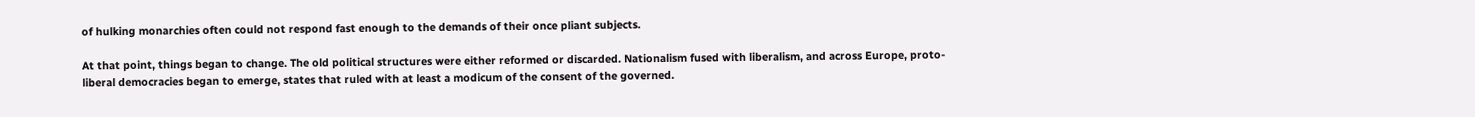of hulking monarchies often could not respond fast enough to the demands of their once pliant subjects.

At that point, things began to change. The old political structures were either reformed or discarded. Nationalism fused with liberalism, and across Europe, proto-liberal democracies began to emerge, states that ruled with at least a modicum of the consent of the governed.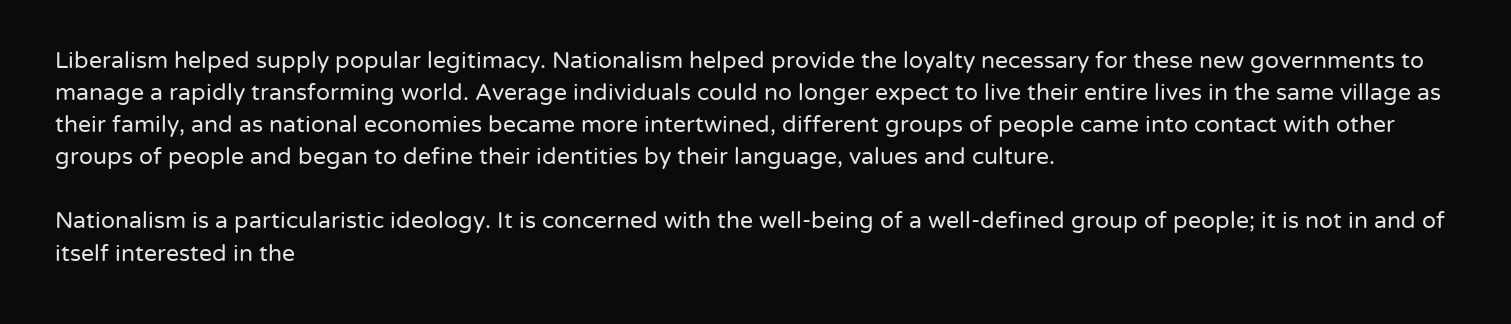Liberalism helped supply popular legitimacy. Nationalism helped provide the loyalty necessary for these new governments to manage a rapidly transforming world. Average individuals could no longer expect to live their entire lives in the same village as their family, and as national economies became more intertwined, different groups of people came into contact with other groups of people and began to define their identities by their language, values and culture.

Nationalism is a particularistic ideology. It is concerned with the well-being of a well-defined group of people; it is not in and of itself interested in the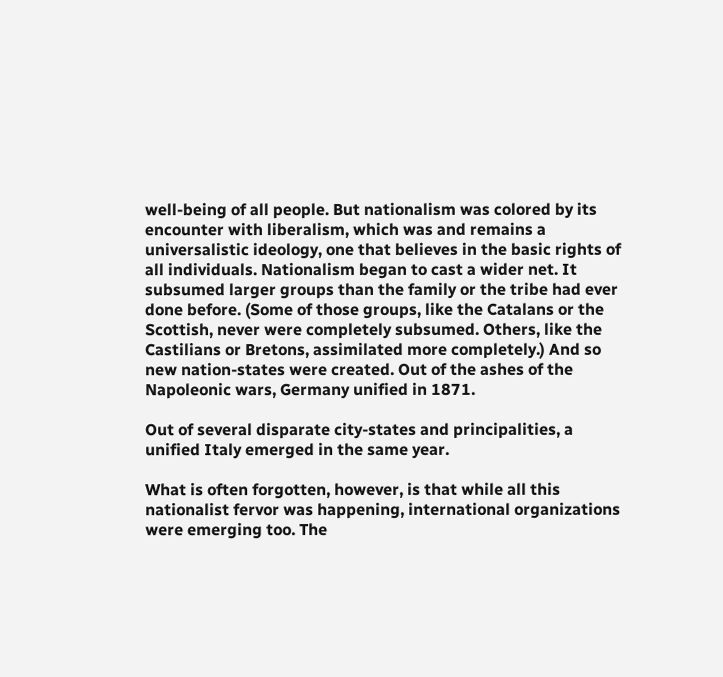well-being of all people. But nationalism was colored by its encounter with liberalism, which was and remains a universalistic ideology, one that believes in the basic rights of all individuals. Nationalism began to cast a wider net. It subsumed larger groups than the family or the tribe had ever done before. (Some of those groups, like the Catalans or the Scottish, never were completely subsumed. Others, like the Castilians or Bretons, assimilated more completely.) And so new nation-states were created. Out of the ashes of the Napoleonic wars, Germany unified in 1871.

Out of several disparate city-states and principalities, a unified Italy emerged in the same year.

What is often forgotten, however, is that while all this nationalist fervor was happening, international organizations were emerging too. The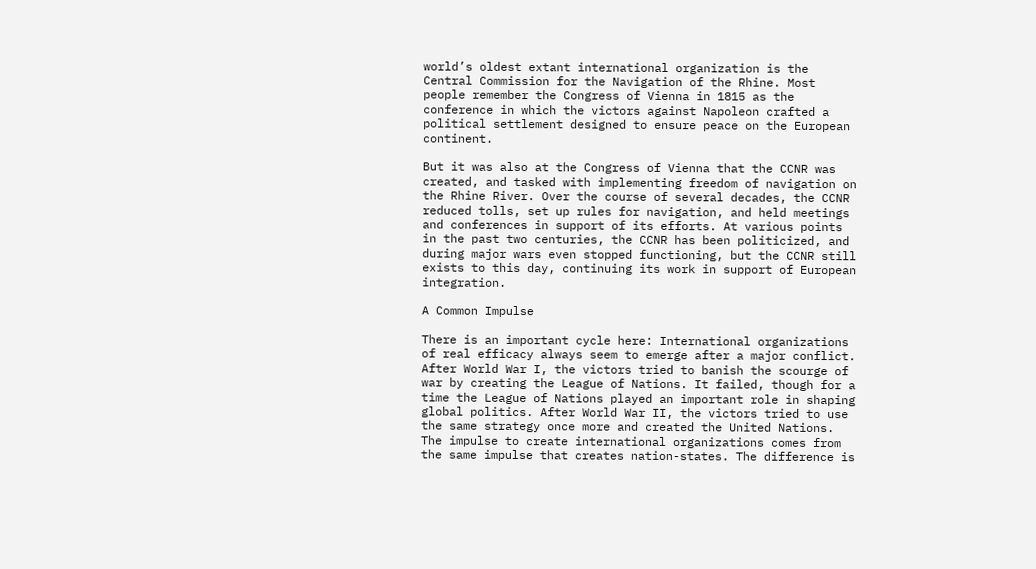world’s oldest extant international organization is the Central Commission for the Navigation of the Rhine. Most people remember the Congress of Vienna in 1815 as the conference in which the victors against Napoleon crafted a political settlement designed to ensure peace on the European continent.

But it was also at the Congress of Vienna that the CCNR was created, and tasked with implementing freedom of navigation on the Rhine River. Over the course of several decades, the CCNR reduced tolls, set up rules for navigation, and held meetings and conferences in support of its efforts. At various points in the past two centuries, the CCNR has been politicized, and during major wars even stopped functioning, but the CCNR still exists to this day, continuing its work in support of European integration.

A Common Impulse

There is an important cycle here: International organizations of real efficacy always seem to emerge after a major conflict. After World War I, the victors tried to banish the scourge of war by creating the League of Nations. It failed, though for a time the League of Nations played an important role in shaping global politics. After World War II, the victors tried to use the same strategy once more and created the United Nations. The impulse to create international organizations comes from the same impulse that creates nation-states. The difference is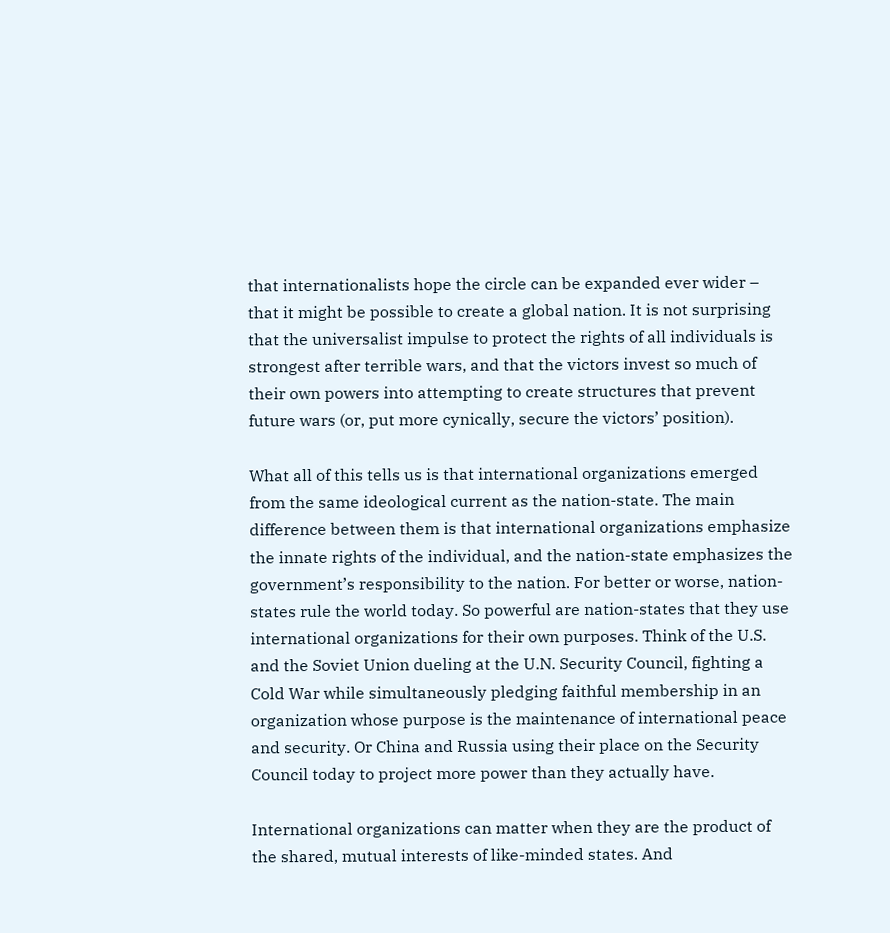that internationalists hope the circle can be expanded ever wider – that it might be possible to create a global nation. It is not surprising that the universalist impulse to protect the rights of all individuals is strongest after terrible wars, and that the victors invest so much of their own powers into attempting to create structures that prevent future wars (or, put more cynically, secure the victors’ position).

What all of this tells us is that international organizations emerged from the same ideological current as the nation-state. The main difference between them is that international organizations emphasize the innate rights of the individual, and the nation-state emphasizes the government’s responsibility to the nation. For better or worse, nation-states rule the world today. So powerful are nation-states that they use international organizations for their own purposes. Think of the U.S. and the Soviet Union dueling at the U.N. Security Council, fighting a Cold War while simultaneously pledging faithful membership in an organization whose purpose is the maintenance of international peace and security. Or China and Russia using their place on the Security Council today to project more power than they actually have.

International organizations can matter when they are the product of the shared, mutual interests of like-minded states. And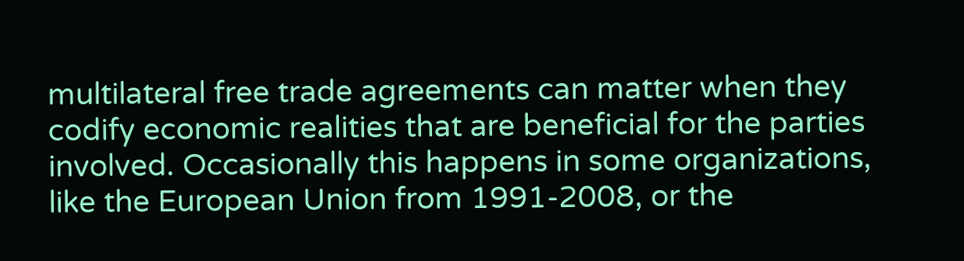multilateral free trade agreements can matter when they codify economic realities that are beneficial for the parties involved. Occasionally this happens in some organizations, like the European Union from 1991-2008, or the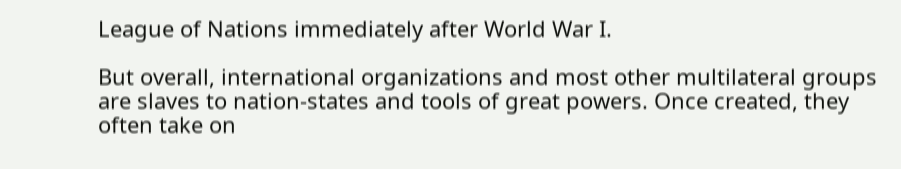League of Nations immediately after World War I.

But overall, international organizations and most other multilateral groups are slaves to nation-states and tools of great powers. Once created, they often take on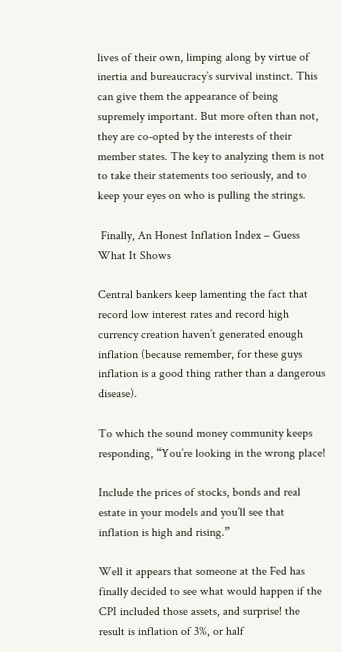lives of their own, limping along by virtue of inertia and bureaucracy’s survival instinct. This can give them the appearance of being supremely important. But more often than not, they are co-opted by the interests of their member states. The key to analyzing them is not to take their statements too seriously, and to keep your eyes on who is pulling the strings.

 Finally, An Honest Inflation Index – Guess What It Shows

Central bankers keep lamenting the fact that record low interest rates and record high currency creation haven’t generated enough inflation (because remember, for these guys inflation is a good thing rather than a dangerous disease).

To which the sound money community keeps responding, “You’re looking in the wrong place!

Include the prices of stocks, bonds and real estate in your models and you’ll see that inflation is high and rising.”

Well it appears that someone at the Fed has finally decided to see what would happen if the CPI included those assets, and surprise! the result is inflation of 3%, or half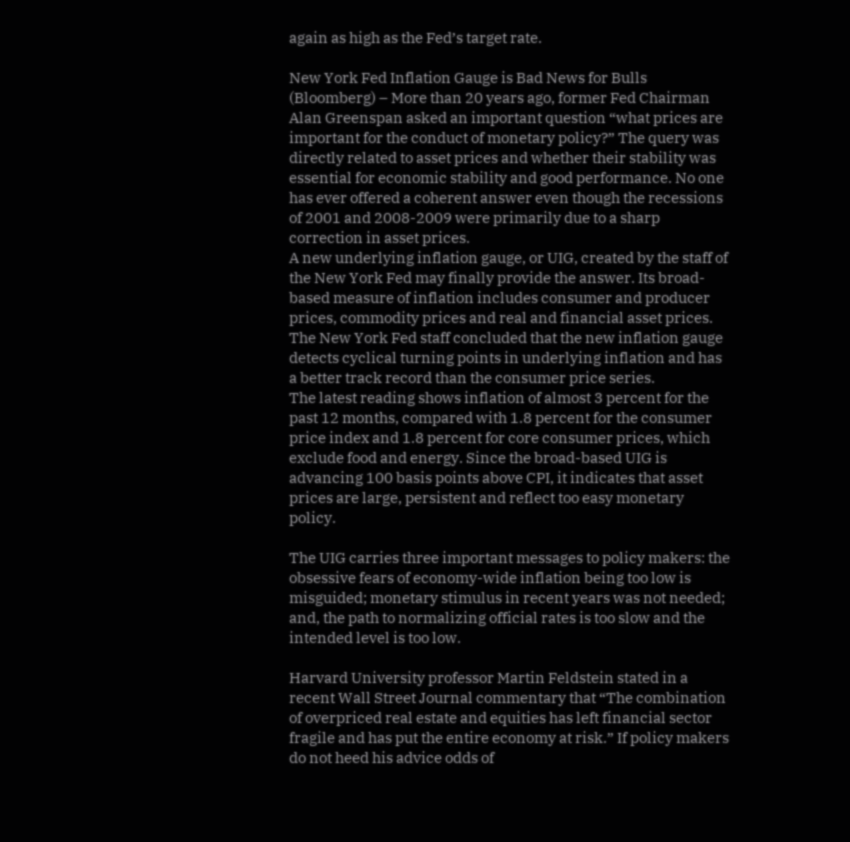again as high as the Fed’s target rate.

New York Fed Inflation Gauge is Bad News for Bulls
(Bloomberg) – More than 20 years ago, former Fed Chairman Alan Greenspan asked an important question “what prices are important for the conduct of monetary policy?” The query was directly related to asset prices and whether their stability was essential for economic stability and good performance. No one has ever offered a coherent answer even though the recessions of 2001 and 2008-2009 were primarily due to a sharp correction in asset prices.
A new underlying inflation gauge, or UIG, created by the staff of the New York Fed may finally provide the answer. Its broad-based measure of inflation includes consumer and producer prices, commodity prices and real and financial asset prices. The New York Fed staff concluded that the new inflation gauge detects cyclical turning points in underlying inflation and has a better track record than the consumer price series.
The latest reading shows inflation of almost 3 percent for the past 12 months, compared with 1.8 percent for the consumer price index and 1.8 percent for core consumer prices, which exclude food and energy. Since the broad-based UIG is advancing 100 basis points above CPI, it indicates that asset prices are large, persistent and reflect too easy monetary policy.

The UIG carries three important messages to policy makers: the obsessive fears of economy-wide inflation being too low is misguided; monetary stimulus in recent years was not needed; and, the path to normalizing official rates is too slow and the intended level is too low.

Harvard University professor Martin Feldstein stated in a recent Wall Street Journal commentary that “The combination of overpriced real estate and equities has left financial sector fragile and has put the entire economy at risk.” If policy makers do not heed his advice odds of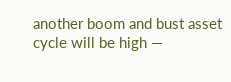another boom and bust asset cycle will be high —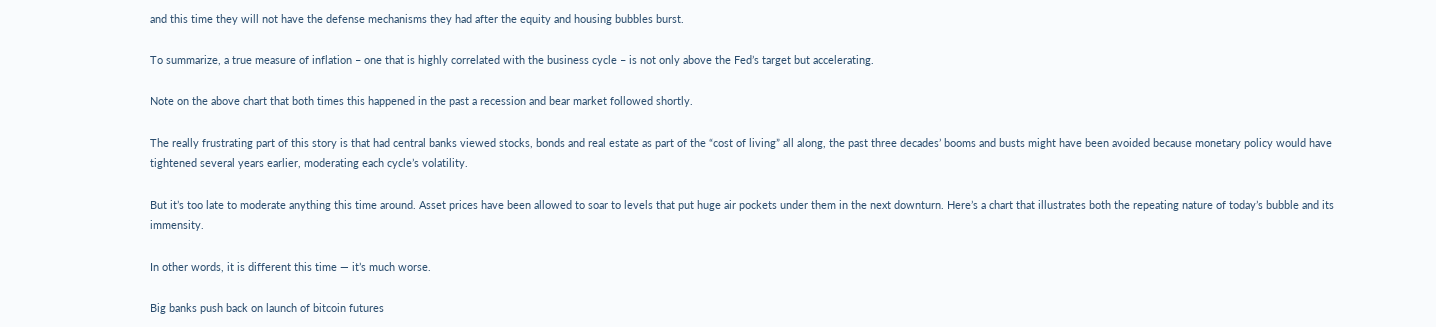and this time they will not have the defense mechanisms they had after the equity and housing bubbles burst.

To summarize, a true measure of inflation – one that is highly correlated with the business cycle – is not only above the Fed’s target but accelerating.

Note on the above chart that both times this happened in the past a recession and bear market followed shortly.

The really frustrating part of this story is that had central banks viewed stocks, bonds and real estate as part of the “cost of living” all along, the past three decades’ booms and busts might have been avoided because monetary policy would have tightened several years earlier, moderating each cycle’s volatility.

But it’s too late to moderate anything this time around. Asset prices have been allowed to soar to levels that put huge air pockets under them in the next downturn. Here’s a chart that illustrates both the repeating nature of today’s bubble and its immensity.

In other words, it is different this time — it’s much worse.

Big banks push back on launch of bitcoin futures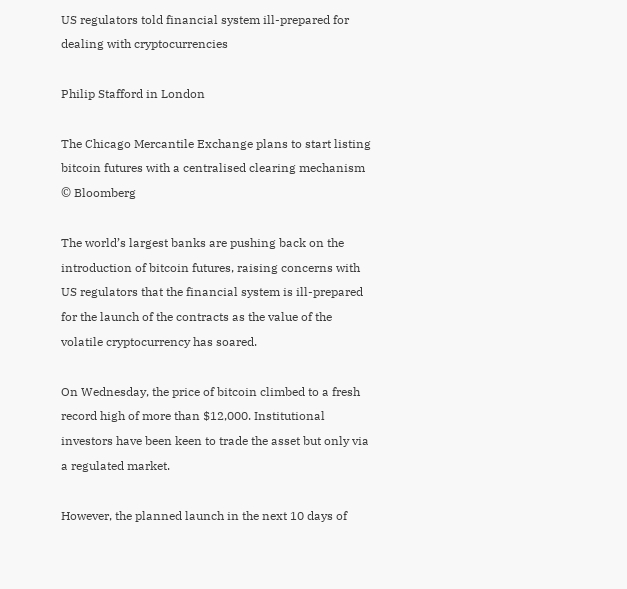US regulators told financial system ill-prepared for dealing with cryptocurrencies

Philip Stafford in London

The Chicago Mercantile Exchange plans to start listing bitcoin futures with a centralised clearing mechanism © Bloomberg

The world’s largest banks are pushing back on the introduction of bitcoin futures, raising concerns with US regulators that the financial system is ill-prepared for the launch of the contracts as the value of the volatile cryptocurrency has soared.

On Wednesday, the price of bitcoin climbed to a fresh record high of more than $12,000. Institutional investors have been keen to trade the asset but only via a regulated market.

However, the planned launch in the next 10 days of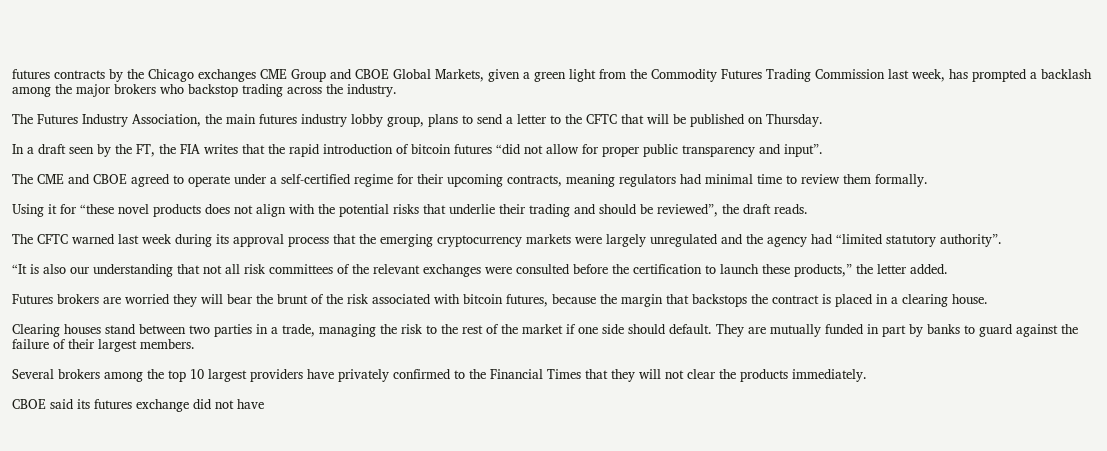futures contracts by the Chicago exchanges CME Group and CBOE Global Markets, given a green light from the Commodity Futures Trading Commission last week, has prompted a backlash among the major brokers who backstop trading across the industry.

The Futures Industry Association, the main futures industry lobby group, plans to send a letter to the CFTC that will be published on Thursday.

In a draft seen by the FT, the FIA writes that the rapid introduction of bitcoin futures “did not allow for proper public transparency and input”.

The CME and CBOE agreed to operate under a self-certified regime for their upcoming contracts, meaning regulators had minimal time to review them formally.

Using it for “these novel products does not align with the potential risks that underlie their trading and should be reviewed”, the draft reads.

The CFTC warned last week during its approval process that the emerging cryptocurrency markets were largely unregulated and the agency had “limited statutory authority”.

“It is also our understanding that not all risk committees of the relevant exchanges were consulted before the certification to launch these products,” the letter added.

Futures brokers are worried they will bear the brunt of the risk associated with bitcoin futures, because the margin that backstops the contract is placed in a clearing house.

Clearing houses stand between two parties in a trade, managing the risk to the rest of the market if one side should default. They are mutually funded in part by banks to guard against the failure of their largest members.

Several brokers among the top 10 largest providers have privately confirmed to the Financial Times that they will not clear the products immediately.

CBOE said its futures exchange did not have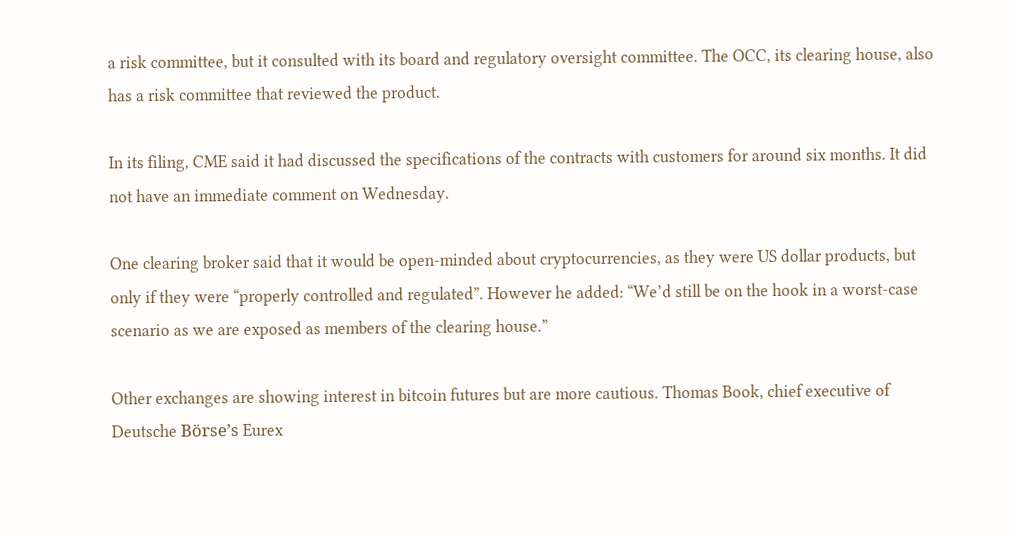a risk committee, but it consulted with its board and regulatory oversight committee. The OCC, its clearing house, also has a risk committee that reviewed the product.

In its filing, CME said it had discussed the specifications of the contracts with customers for around six months. It did not have an immediate comment on Wednesday.

One clearing broker said that it would be open-minded about cryptocurrencies, as they were US dollar products, but only if they were “properly controlled and regulated”. However he added: “We’d still be on the hook in a worst-case scenario as we are exposed as members of the clearing house.”

Other exchanges are showing interest in bitcoin futures but are more cautious. Thomas Book, chief executive of Deutsche Börse’s Eurex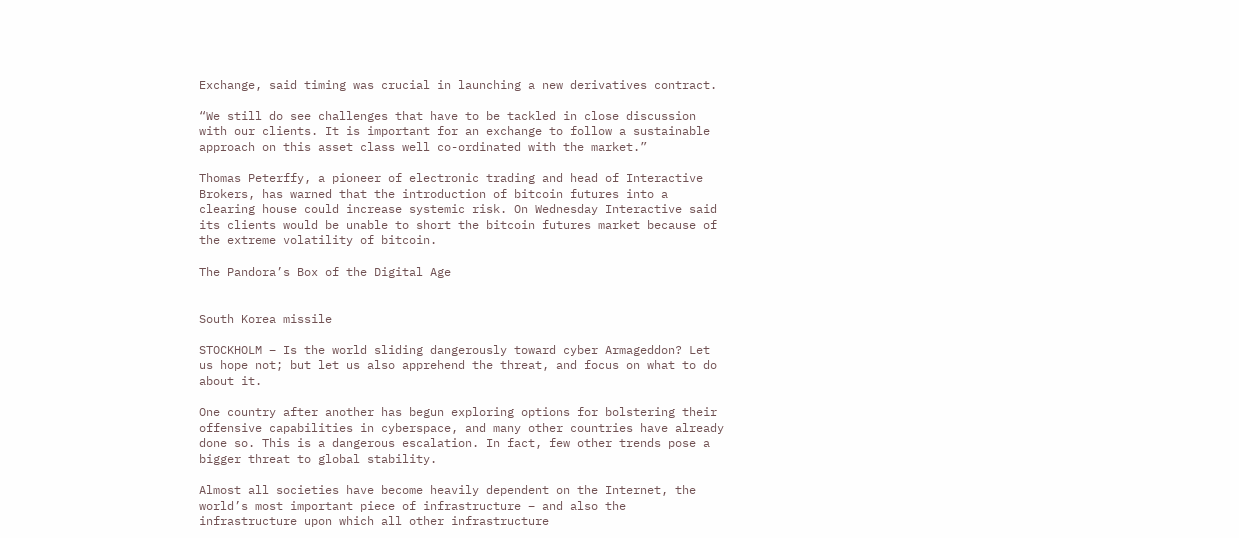Exchange, said timing was crucial in launching a new derivatives contract.

“We still do see challenges that have to be tackled in close discussion with our clients. It is important for an exchange to follow a sustainable approach on this asset class well co-ordinated with the market.”

Thomas Peterffy, a pioneer of electronic trading and head of Interactive Brokers, has warned that the introduction of bitcoin futures into a clearing house could increase systemic risk. On Wednesday Interactive said its clients would be unable to short the bitcoin futures market because of the extreme volatility of bitcoin.

The Pandora’s Box of the Digital Age


South Korea missile

STOCKHOLM – Is the world sliding dangerously toward cyber Armageddon? Let us hope not; but let us also apprehend the threat, and focus on what to do about it.

One country after another has begun exploring options for bolstering their offensive capabilities in cyberspace, and many other countries have already done so. This is a dangerous escalation. In fact, few other trends pose a bigger threat to global stability.

Almost all societies have become heavily dependent on the Internet, the world’s most important piece of infrastructure – and also the infrastructure upon which all other infrastructure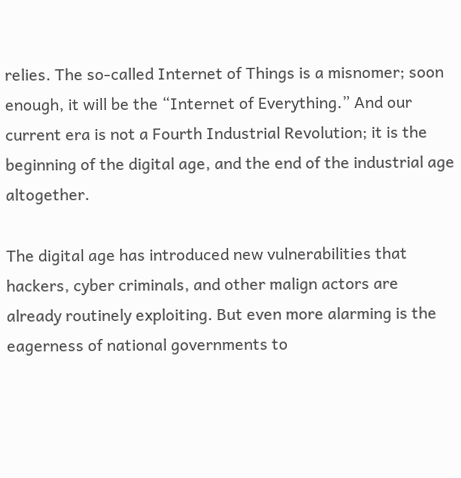relies. The so-called Internet of Things is a misnomer; soon enough, it will be the “Internet of Everything.” And our current era is not a Fourth Industrial Revolution; it is the beginning of the digital age, and the end of the industrial age altogether.

The digital age has introduced new vulnerabilities that hackers, cyber criminals, and other malign actors are already routinely exploiting. But even more alarming is the eagerness of national governments to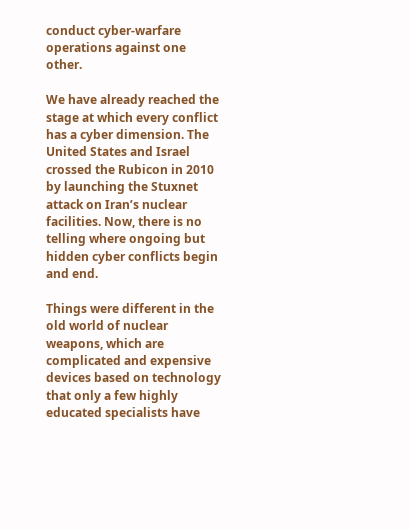conduct cyber-warfare operations against one other.

We have already reached the stage at which every conflict has a cyber dimension. The United States and Israel crossed the Rubicon in 2010 by launching the Stuxnet attack on Iran’s nuclear facilities. Now, there is no telling where ongoing but hidden cyber conflicts begin and end.

Things were different in the old world of nuclear weapons, which are complicated and expensive devices based on technology that only a few highly educated specialists have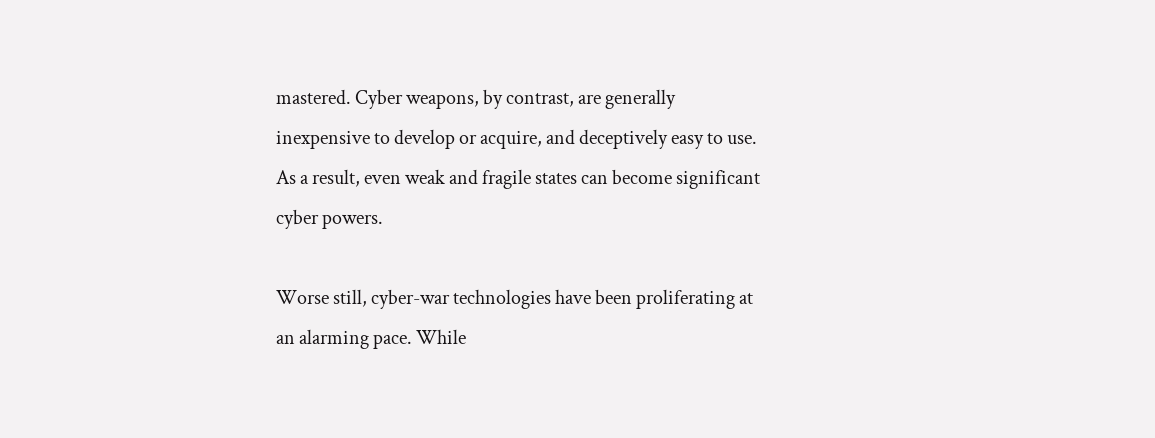mastered. Cyber weapons, by contrast, are generally inexpensive to develop or acquire, and deceptively easy to use. As a result, even weak and fragile states can become significant cyber powers.

Worse still, cyber-war technologies have been proliferating at an alarming pace. While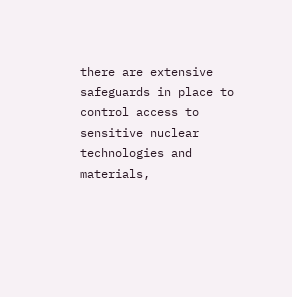there are extensive safeguards in place to control access to sensitive nuclear technologies and materials,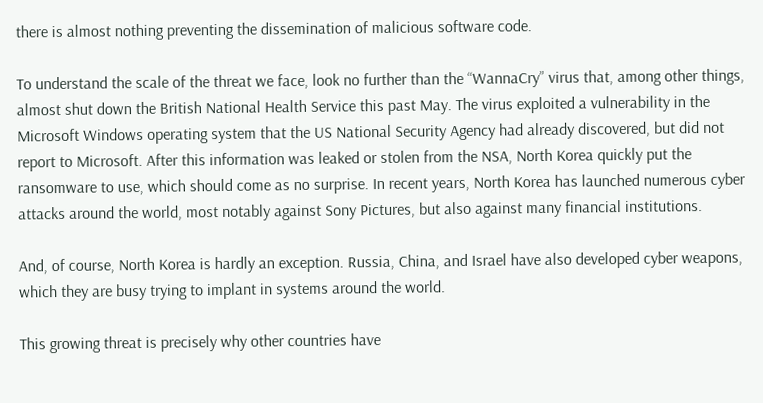there is almost nothing preventing the dissemination of malicious software code.

To understand the scale of the threat we face, look no further than the “WannaCry” virus that, among other things, almost shut down the British National Health Service this past May. The virus exploited a vulnerability in the Microsoft Windows operating system that the US National Security Agency had already discovered, but did not report to Microsoft. After this information was leaked or stolen from the NSA, North Korea quickly put the ransomware to use, which should come as no surprise. In recent years, North Korea has launched numerous cyber attacks around the world, most notably against Sony Pictures, but also against many financial institutions.

And, of course, North Korea is hardly an exception. Russia, China, and Israel have also developed cyber weapons, which they are busy trying to implant in systems around the world.

This growing threat is precisely why other countries have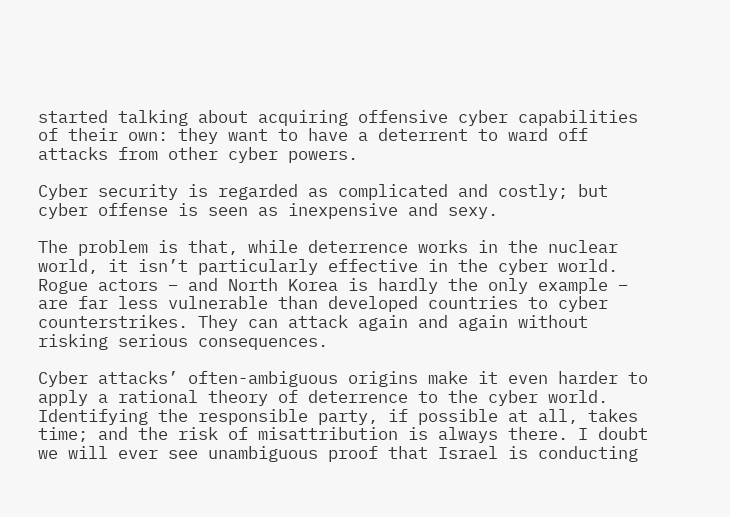started talking about acquiring offensive cyber capabilities of their own: they want to have a deterrent to ward off attacks from other cyber powers.

Cyber security is regarded as complicated and costly; but cyber offense is seen as inexpensive and sexy.

The problem is that, while deterrence works in the nuclear world, it isn’t particularly effective in the cyber world. Rogue actors – and North Korea is hardly the only example – are far less vulnerable than developed countries to cyber counterstrikes. They can attack again and again without risking serious consequences.

Cyber attacks’ often-ambiguous origins make it even harder to apply a rational theory of deterrence to the cyber world. Identifying the responsible party, if possible at all, takes time; and the risk of misattribution is always there. I doubt we will ever see unambiguous proof that Israel is conducting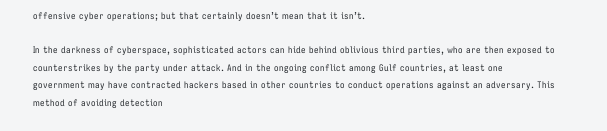offensive cyber operations; but that certainly doesn’t mean that it isn’t.

In the darkness of cyberspace, sophisticated actors can hide behind oblivious third parties, who are then exposed to counterstrikes by the party under attack. And in the ongoing conflict among Gulf countries, at least one government may have contracted hackers based in other countries to conduct operations against an adversary. This method of avoiding detection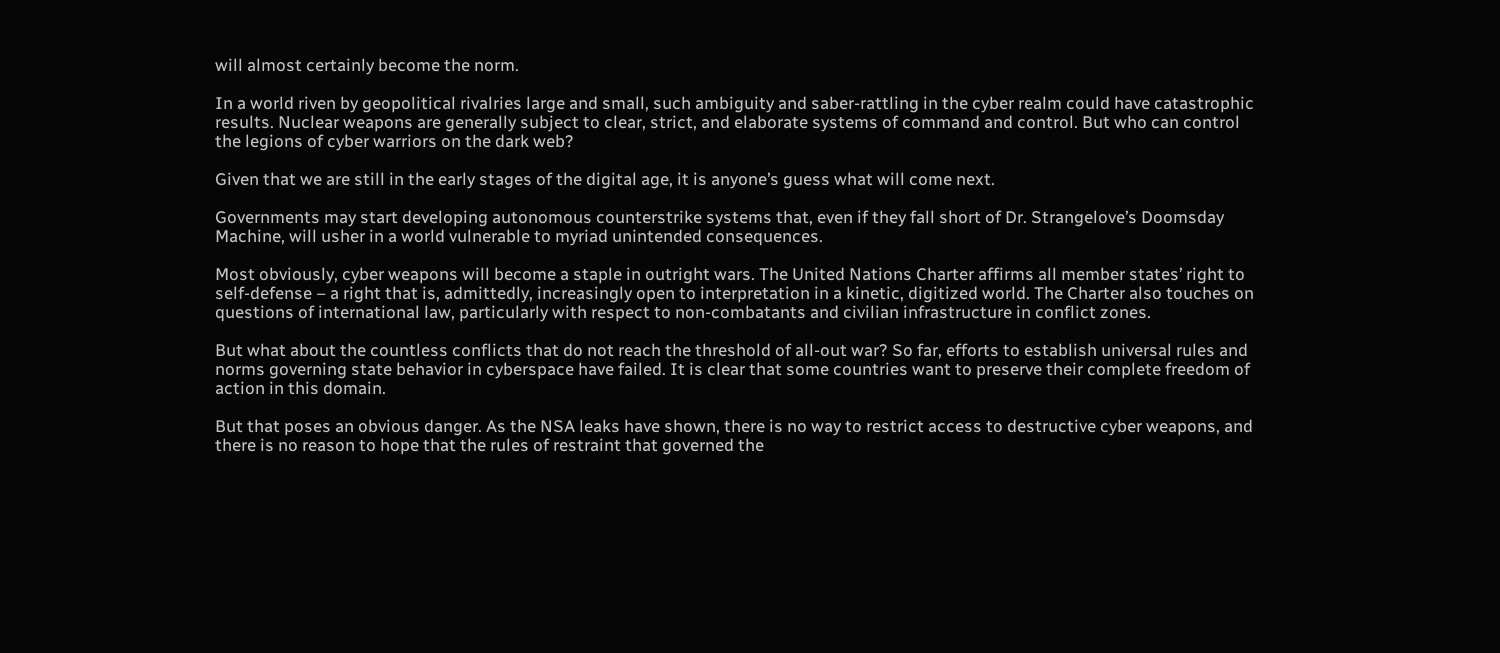will almost certainly become the norm.

In a world riven by geopolitical rivalries large and small, such ambiguity and saber-rattling in the cyber realm could have catastrophic results. Nuclear weapons are generally subject to clear, strict, and elaborate systems of command and control. But who can control the legions of cyber warriors on the dark web?

Given that we are still in the early stages of the digital age, it is anyone’s guess what will come next.

Governments may start developing autonomous counterstrike systems that, even if they fall short of Dr. Strangelove’s Doomsday Machine, will usher in a world vulnerable to myriad unintended consequences.

Most obviously, cyber weapons will become a staple in outright wars. The United Nations Charter affirms all member states’ right to self-defense – a right that is, admittedly, increasingly open to interpretation in a kinetic, digitized world. The Charter also touches on questions of international law, particularly with respect to non-combatants and civilian infrastructure in conflict zones.

But what about the countless conflicts that do not reach the threshold of all-out war? So far, efforts to establish universal rules and norms governing state behavior in cyberspace have failed. It is clear that some countries want to preserve their complete freedom of action in this domain.

But that poses an obvious danger. As the NSA leaks have shown, there is no way to restrict access to destructive cyber weapons, and there is no reason to hope that the rules of restraint that governed the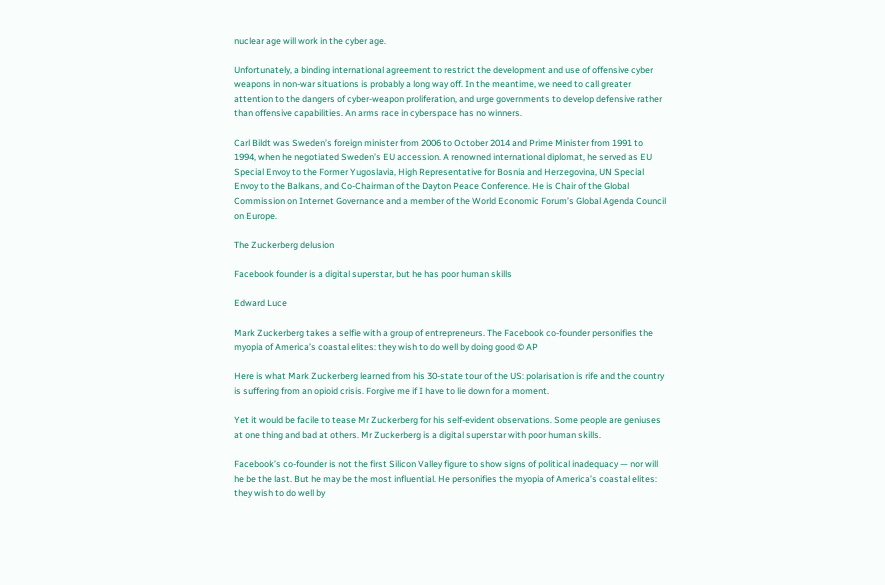nuclear age will work in the cyber age.

Unfortunately, a binding international agreement to restrict the development and use of offensive cyber weapons in non-war situations is probably a long way off. In the meantime, we need to call greater attention to the dangers of cyber-weapon proliferation, and urge governments to develop defensive rather than offensive capabilities. An arms race in cyberspace has no winners.

Carl Bildt was Sweden’s foreign minister from 2006 to October 2014 and Prime Minister from 1991 to 1994, when he negotiated Sweden’s EU accession. A renowned international diplomat, he served as EU Special Envoy to the Former Yugoslavia, High Representative for Bosnia and Herzegovina, UN Special Envoy to the Balkans, and Co-Chairman of the Dayton Peace Conference. He is Chair of the Global Commission on Internet Governance and a member of the World Economic Forum’s Global Agenda Council on Europe.

The Zuckerberg delusion

Facebook founder is a digital superstar, but he has poor human skills

Edward Luce

Mark Zuckerberg takes a selfie with a group of entrepreneurs. The Facebook co-founder personifies the myopia of America’s coastal elites: they wish to do well by doing good © AP

Here is what Mark Zuckerberg learned from his 30-state tour of the US: polarisation is rife and the country is suffering from an opioid crisis. Forgive me if I have to lie down for a moment.

Yet it would be facile to tease Mr Zuckerberg for his self-evident observations. Some people are geniuses at one thing and bad at others. Mr Zuckerberg is a digital superstar with poor human skills.

Facebook’s co-founder is not the first Silicon Valley figure to show signs of political inadequacy — nor will he be the last. But he may be the most influential. He personifies the myopia of America’s coastal elites: they wish to do well by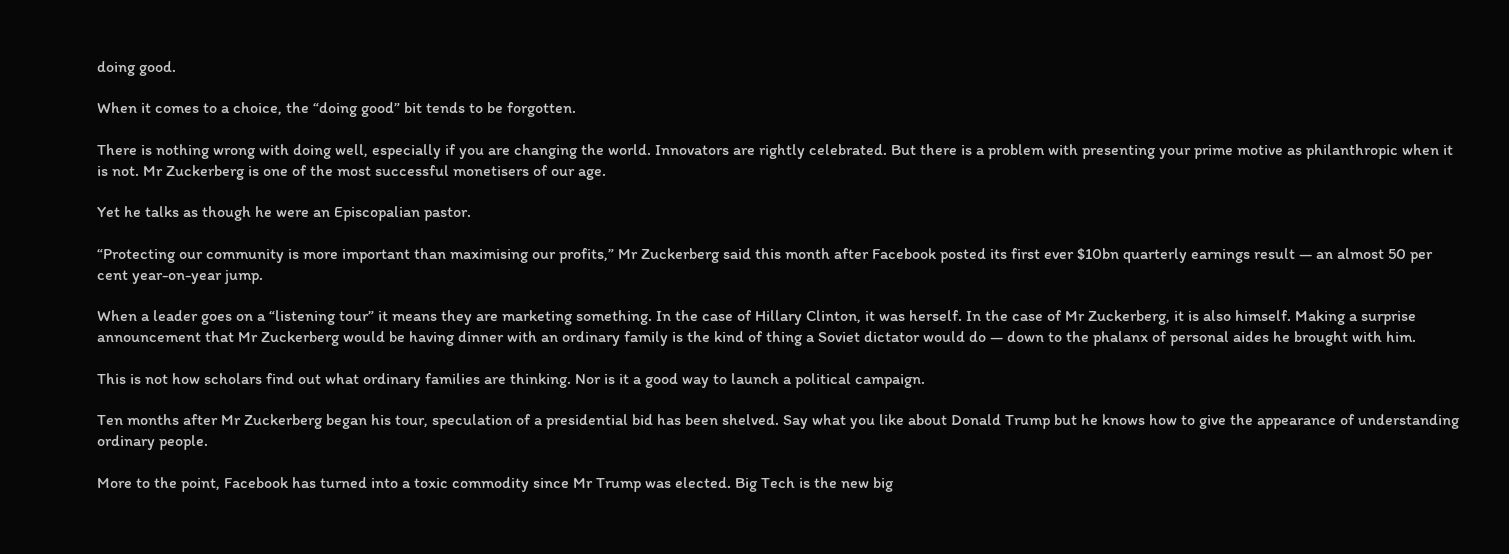doing good.

When it comes to a choice, the “doing good” bit tends to be forgotten.

There is nothing wrong with doing well, especially if you are changing the world. Innovators are rightly celebrated. But there is a problem with presenting your prime motive as philanthropic when it is not. Mr Zuckerberg is one of the most successful monetisers of our age.

Yet he talks as though he were an Episcopalian pastor.

“Protecting our community is more important than maximising our profits,” Mr Zuckerberg said this month after Facebook posted its first ever $10bn quarterly earnings result — an almost 50 per cent year-on-year jump.

When a leader goes on a “listening tour” it means they are marketing something. In the case of Hillary Clinton, it was herself. In the case of Mr Zuckerberg, it is also himself. Making a surprise announcement that Mr Zuckerberg would be having dinner with an ordinary family is the kind of thing a Soviet dictator would do — down to the phalanx of personal aides he brought with him.

This is not how scholars find out what ordinary families are thinking. Nor is it a good way to launch a political campaign.

Ten months after Mr Zuckerberg began his tour, speculation of a presidential bid has been shelved. Say what you like about Donald Trump but he knows how to give the appearance of understanding ordinary people.

More to the point, Facebook has turned into a toxic commodity since Mr Trump was elected. Big Tech is the new big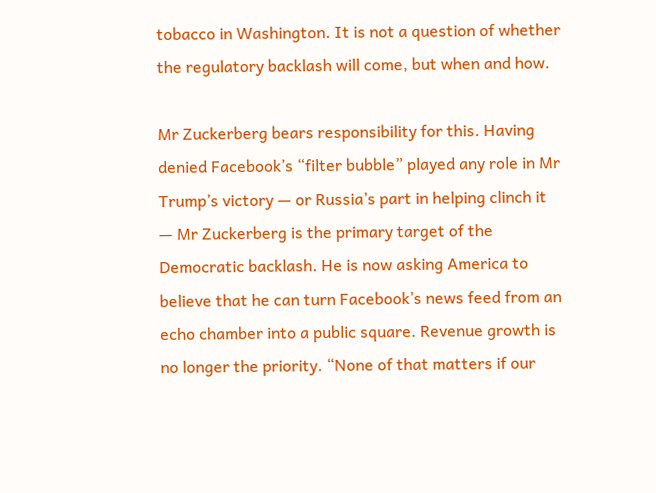tobacco in Washington. It is not a question of whether the regulatory backlash will come, but when and how.

Mr Zuckerberg bears responsibility for this. Having denied Facebook’s “filter bubble” played any role in Mr Trump’s victory — or Russia’s part in helping clinch it — Mr Zuckerberg is the primary target of the Democratic backlash. He is now asking America to believe that he can turn Facebook’s news feed from an echo chamber into a public square. Revenue growth is no longer the priority. “None of that matters if our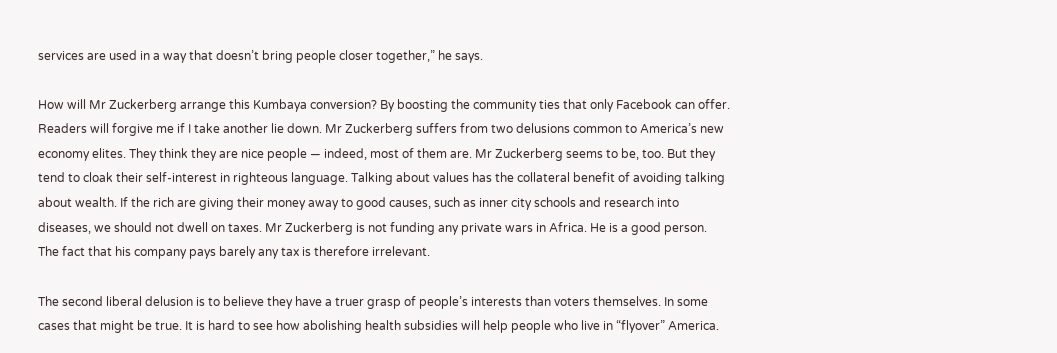services are used in a way that doesn’t bring people closer together,” he says.

How will Mr Zuckerberg arrange this Kumbaya conversion? By boosting the community ties that only Facebook can offer. Readers will forgive me if I take another lie down. Mr Zuckerberg suffers from two delusions common to America’s new economy elites. They think they are nice people — indeed, most of them are. Mr Zuckerberg seems to be, too. But they tend to cloak their self-interest in righteous language. Talking about values has the collateral benefit of avoiding talking about wealth. If the rich are giving their money away to good causes, such as inner city schools and research into diseases, we should not dwell on taxes. Mr Zuckerberg is not funding any private wars in Africa. He is a good person. The fact that his company pays barely any tax is therefore irrelevant.

The second liberal delusion is to believe they have a truer grasp of people’s interests than voters themselves. In some cases that might be true. It is hard to see how abolishing health subsidies will help people who live in “flyover” America.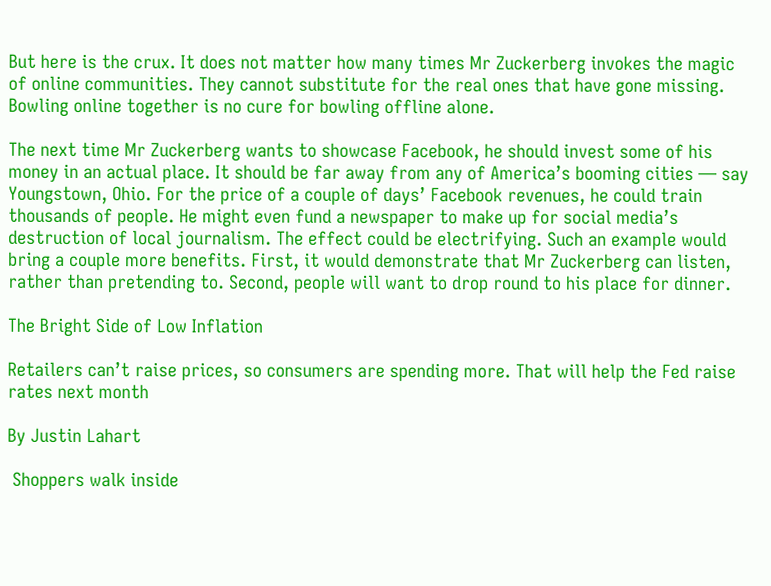But here is the crux. It does not matter how many times Mr Zuckerberg invokes the magic of online communities. They cannot substitute for the real ones that have gone missing. Bowling online together is no cure for bowling offline alone.

The next time Mr Zuckerberg wants to showcase Facebook, he should invest some of his money in an actual place. It should be far away from any of America’s booming cities — say Youngstown, Ohio. For the price of a couple of days’ Facebook revenues, he could train thousands of people. He might even fund a newspaper to make up for social media’s destruction of local journalism. The effect could be electrifying. Such an example would bring a couple more benefits. First, it would demonstrate that Mr Zuckerberg can listen, rather than pretending to. Second, people will want to drop round to his place for dinner.

The Bright Side of Low Inflation

Retailers can’t raise prices, so consumers are spending more. That will help the Fed raise rates next month

By Justin Lahart

 Shoppers walk inside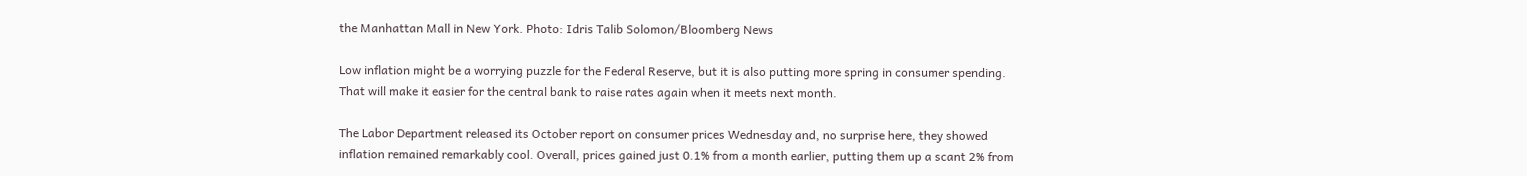the Manhattan Mall in New York. Photo: Idris Talib Solomon/Bloomberg News

Low inflation might be a worrying puzzle for the Federal Reserve, but it is also putting more spring in consumer spending. That will make it easier for the central bank to raise rates again when it meets next month.

The Labor Department released its October report on consumer prices Wednesday and, no surprise here, they showed inflation remained remarkably cool. Overall, prices gained just 0.1% from a month earlier, putting them up a scant 2% from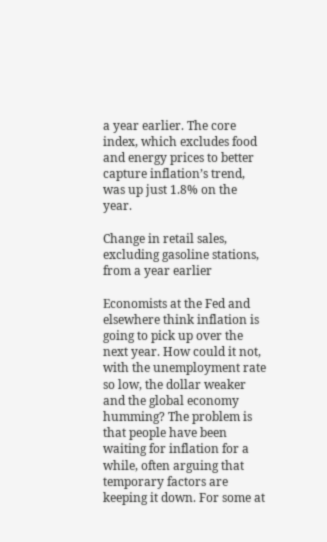a year earlier. The core index, which excludes food and energy prices to better capture inflation’s trend, was up just 1.8% on the year.

Change in retail sales, excluding gasoline stations, from a year earlier

Economists at the Fed and elsewhere think inflation is going to pick up over the next year. How could it not, with the unemployment rate so low, the dollar weaker and the global economy humming? The problem is that people have been waiting for inflation for a while, often arguing that temporary factors are keeping it down. For some at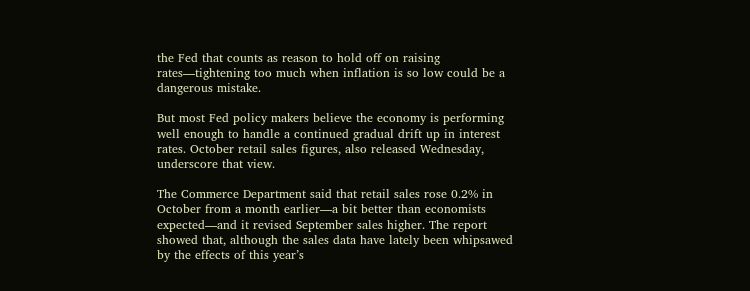the Fed that counts as reason to hold off on raising rates—tightening too much when inflation is so low could be a dangerous mistake.

But most Fed policy makers believe the economy is performing well enough to handle a continued gradual drift up in interest rates. October retail sales figures, also released Wednesday, underscore that view.

The Commerce Department said that retail sales rose 0.2% in October from a month earlier—a bit better than economists expected—and it revised September sales higher. The report showed that, although the sales data have lately been whipsawed by the effects of this year’s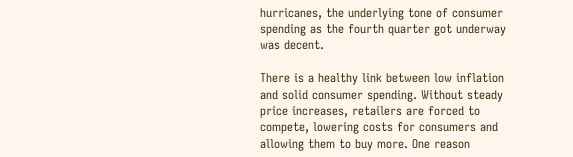hurricanes, the underlying tone of consumer spending as the fourth quarter got underway was decent.

There is a healthy link between low inflation and solid consumer spending. Without steady price increases, retailers are forced to compete, lowering costs for consumers and allowing them to buy more. One reason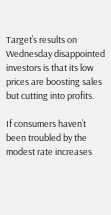Target’s results on Wednesday disappointed investors is that its low prices are boosting sales but cutting into profits.

If consumers haven’t been troubled by the modest rate increases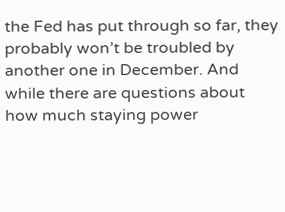the Fed has put through so far, they probably won’t be troubled by another one in December. And while there are questions about how much staying power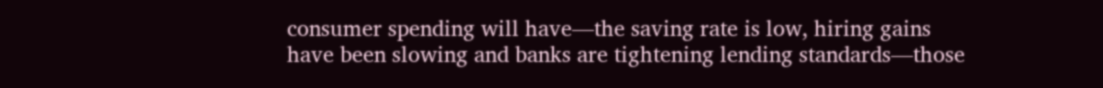consumer spending will have—the saving rate is low, hiring gains have been slowing and banks are tightening lending standards—those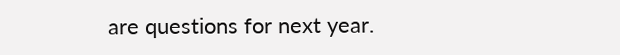are questions for next year.